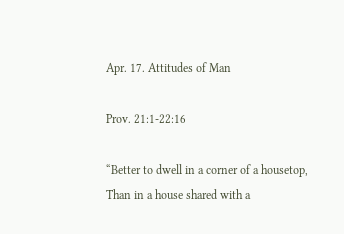Apr. 17. Attitudes of Man

Prov. 21:1-22:16

“Better to dwell in a corner of a housetop, Than in a house shared with a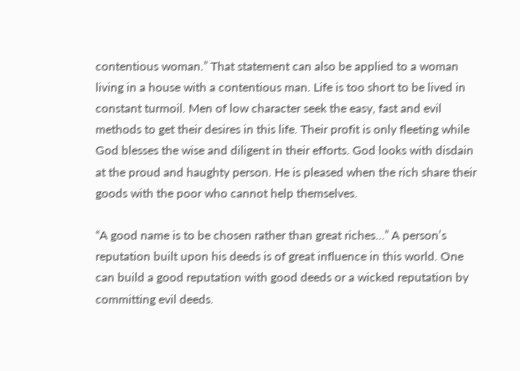contentious woman.” That statement can also be applied to a woman living in a house with a contentious man. Life is too short to be lived in constant turmoil. Men of low character seek the easy, fast and evil methods to get their desires in this life. Their profit is only fleeting while God blesses the wise and diligent in their efforts. God looks with disdain at the proud and haughty person. He is pleased when the rich share their goods with the poor who cannot help themselves.

“A good name is to be chosen rather than great riches…” A person’s reputation built upon his deeds is of great influence in this world. One can build a good reputation with good deeds or a wicked reputation by committing evil deeds.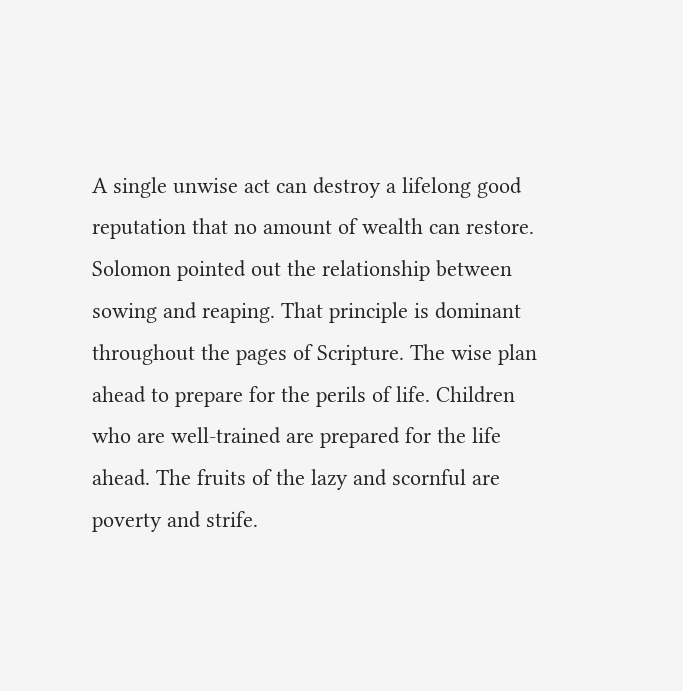A single unwise act can destroy a lifelong good reputation that no amount of wealth can restore. Solomon pointed out the relationship between sowing and reaping. That principle is dominant throughout the pages of Scripture. The wise plan ahead to prepare for the perils of life. Children who are well-trained are prepared for the life ahead. The fruits of the lazy and scornful are poverty and strife.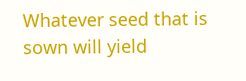Whatever seed that is sown will yield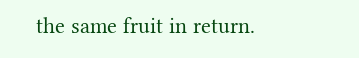the same fruit in return.